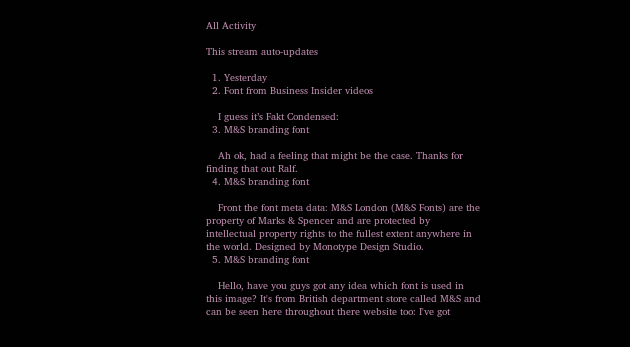All Activity

This stream auto-updates

  1. Yesterday
  2. Font from Business Insider videos

    I guess it’s Fakt Condensed:
  3. M&S branding font

    Ah ok, had a feeling that might be the case. Thanks for finding that out Ralf.
  4. M&S branding font

    Front the font meta data: M&S London (M&S Fonts) are the property of Marks & Spencer and are protected by intellectual property rights to the fullest extent anywhere in the world. Designed by Monotype Design Studio.
  5. M&S branding font

    Hello, have you guys got any idea which font is used in this image? It's from British department store called M&S and can be seen here throughout there website too: I've got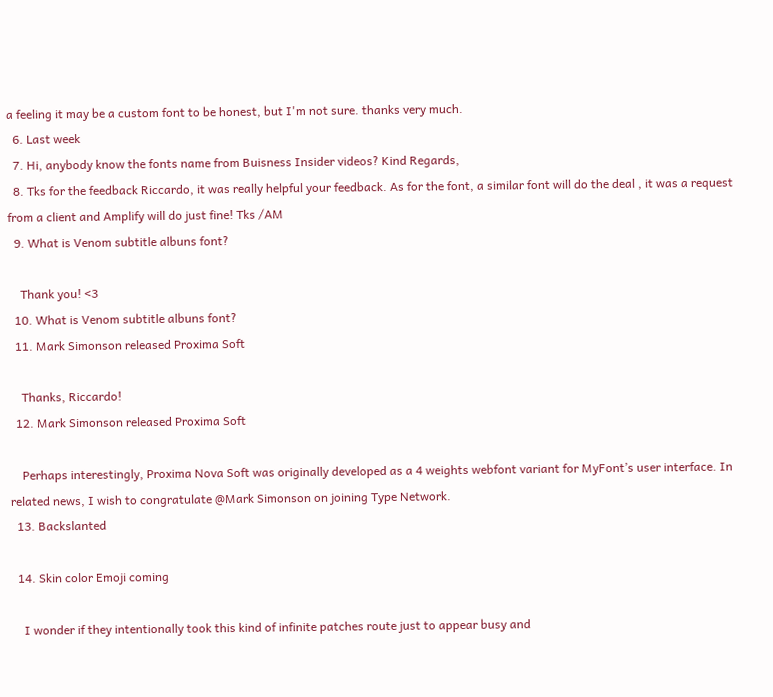a feeling it may be a custom font to be honest, but I'm not sure. thanks very much.
  6. Last week
  7. Hi, anybody know the fonts name from Buisness Insider videos? Kind Regards,
  8. Tks for the feedback Riccardo, it was really helpful your feedback. As for the font, a similar font will do the deal , it was a request from a client and Amplify will do just fine! Tks /AM
  9. What is Venom subtitle albuns font?

    Thank you! <3
  10. What is Venom subtitle albuns font?
  11. Mark Simonson released Proxima Soft

    Thanks, Riccardo!
  12. Mark Simonson released Proxima Soft

    Perhaps interestingly, Proxima Nova Soft was originally developed as a 4 weights webfont variant for MyFont’s user interface. In related news, I wish to congratulate @Mark Simonson on joining Type Network.
  13. Backslanted

  14. Skin color Emoji coming

    I wonder if they intentionally took this kind of infinite patches route just to appear busy and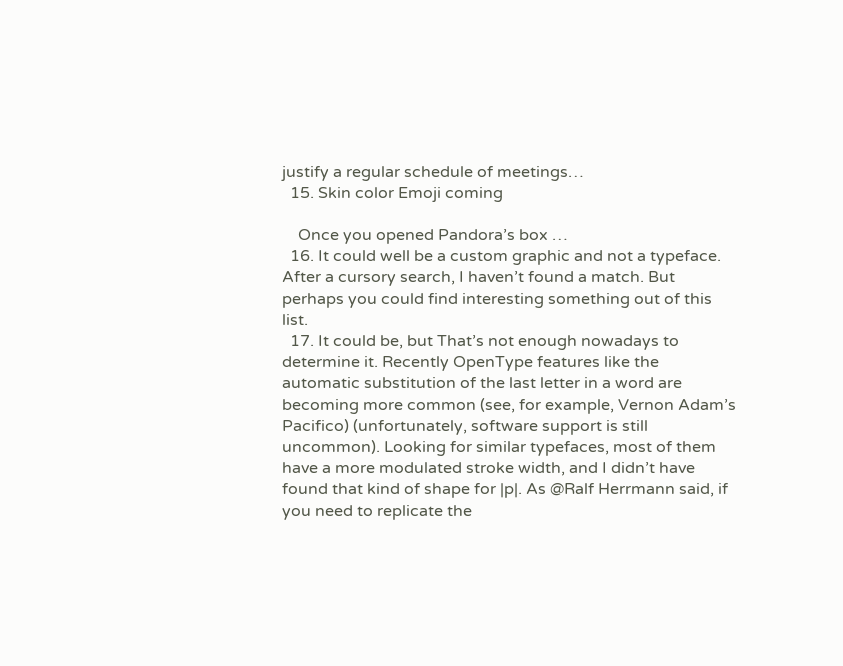justify a regular schedule of meetings…
  15. Skin color Emoji coming

    Once you opened Pandora’s box …
  16. It could well be a custom graphic and not a typeface. After a cursory search, I haven’t found a match. But perhaps you could find interesting something out of this list.
  17. It could be, but That’s not enough nowadays to determine it. Recently OpenType features like the automatic substitution of the last letter in a word are becoming more common (see, for example, Vernon Adam’s Pacifico) (unfortunately, software support is still uncommon). Looking for similar typefaces, most of them have a more modulated stroke width, and I didn’t have found that kind of shape for |p|. As @Ralf Herrmann said, if you need to replicate the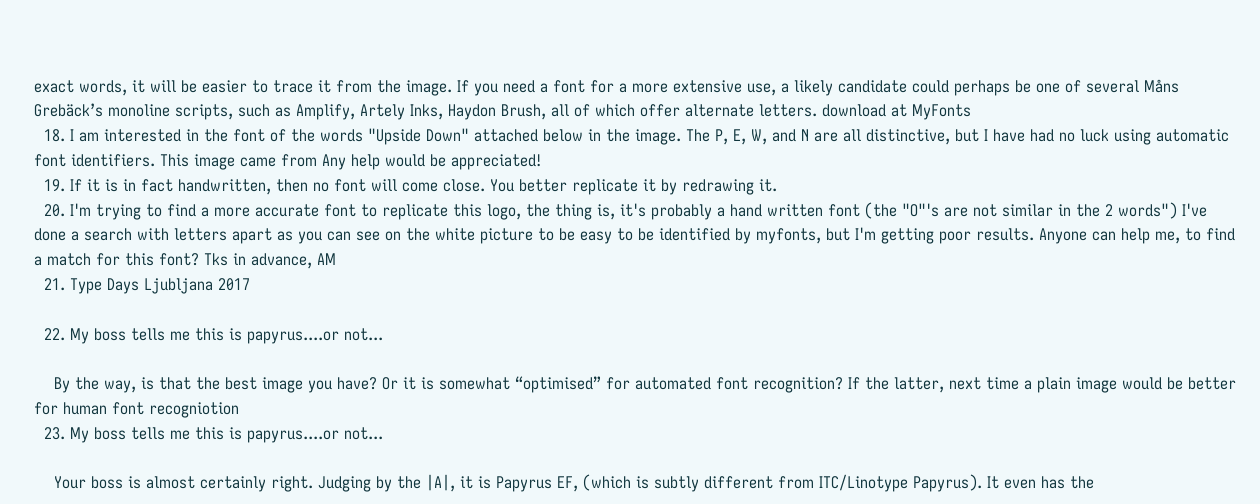exact words, it will be easier to trace it from the image. If you need a font for a more extensive use, a likely candidate could perhaps be one of several Måns Grebäck’s monoline scripts, such as Amplify, Artely Inks, Haydon Brush, all of which offer alternate letters. download at MyFonts
  18. I am interested in the font of the words "Upside Down" attached below in the image. The P, E, W, and N are all distinctive, but I have had no luck using automatic font identifiers. This image came from Any help would be appreciated!
  19. If it is in fact handwritten, then no font will come close. You better replicate it by redrawing it.
  20. I'm trying to find a more accurate font to replicate this logo, the thing is, it's probably a hand written font (the "O"'s are not similar in the 2 words") I've done a search with letters apart as you can see on the white picture to be easy to be identified by myfonts, but I'm getting poor results. Anyone can help me, to find a match for this font? Tks in advance, AM
  21. Type Days Ljubljana 2017

  22. My boss tells me this is papyrus....or not...

    By the way, is that the best image you have? Or it is somewhat “optimised” for automated font recognition? If the latter, next time a plain image would be better for human font recogniotion
  23. My boss tells me this is papyrus....or not...

    Your boss is almost certainly right. Judging by the |A|, it is Papyrus EF, (which is subtly different from ITC/Linotype Papyrus). It even has the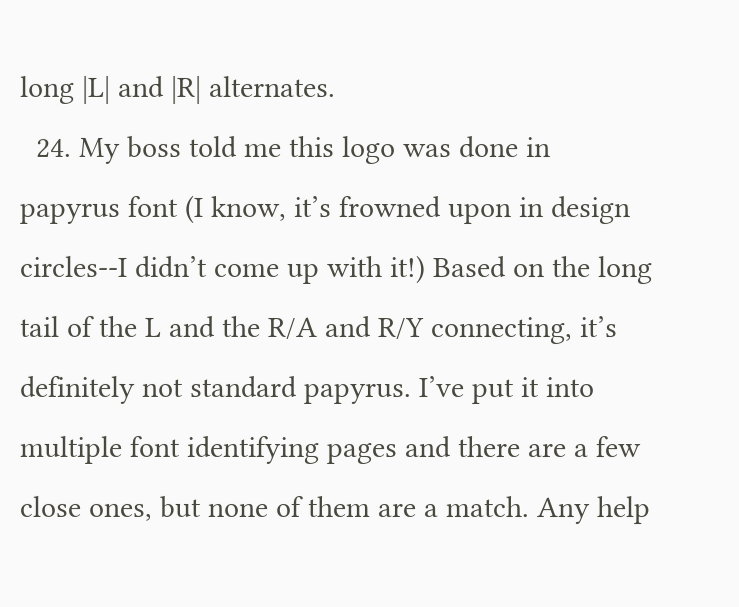long |L| and |R| alternates.
  24. My boss told me this logo was done in papyrus font (I know, it’s frowned upon in design circles--I didn’t come up with it!) Based on the long tail of the L and the R/A and R/Y connecting, it’s definitely not standard papyrus. I’ve put it into multiple font identifying pages and there are a few close ones, but none of them are a match. Any help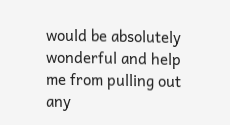would be absolutely wonderful and help me from pulling out any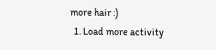more hair :)
  1. Load more activity